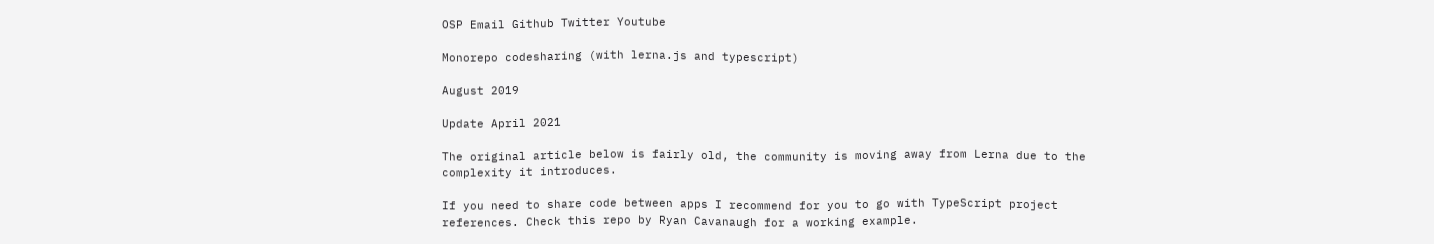OSP Email Github Twitter Youtube

Monorepo codesharing (with lerna.js and typescript)

August 2019

Update April 2021

The original article below is fairly old, the community is moving away from Lerna due to the complexity it introduces.

If you need to share code between apps I recommend for you to go with TypeScript project references. Check this repo by Ryan Cavanaugh for a working example.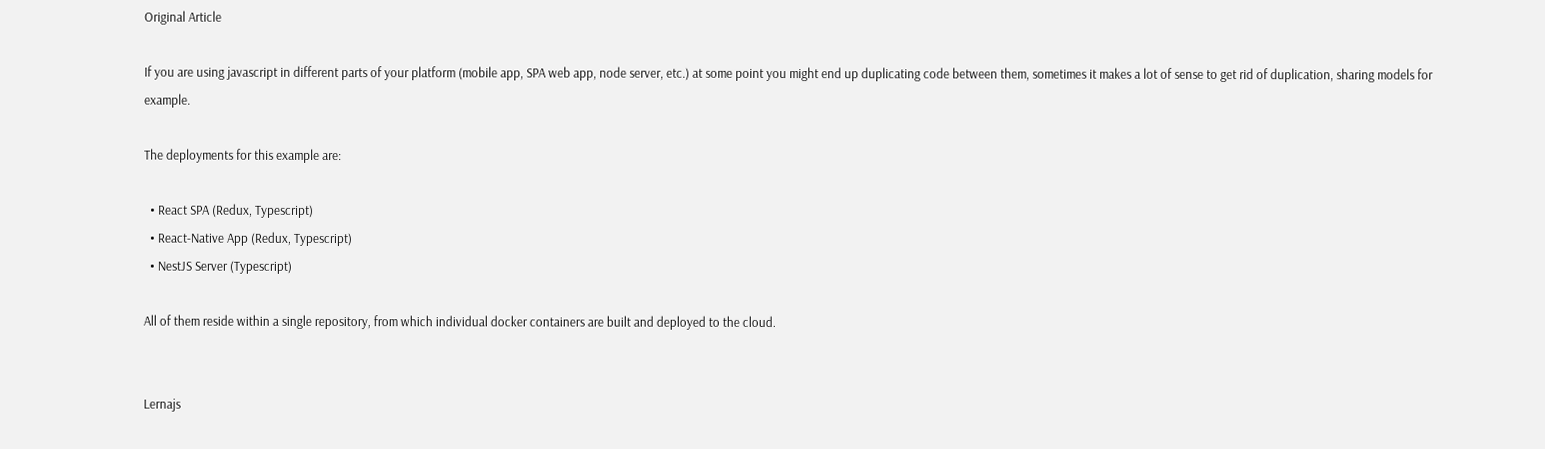Original Article

If you are using javascript in different parts of your platform (mobile app, SPA web app, node server, etc.) at some point you might end up duplicating code between them, sometimes it makes a lot of sense to get rid of duplication, sharing models for example.

The deployments for this example are:

  • React SPA (Redux, Typescript)
  • React-Native App (Redux, Typescript)
  • NestJS Server (Typescript)

All of them reside within a single repository, from which individual docker containers are built and deployed to the cloud.


Lernajs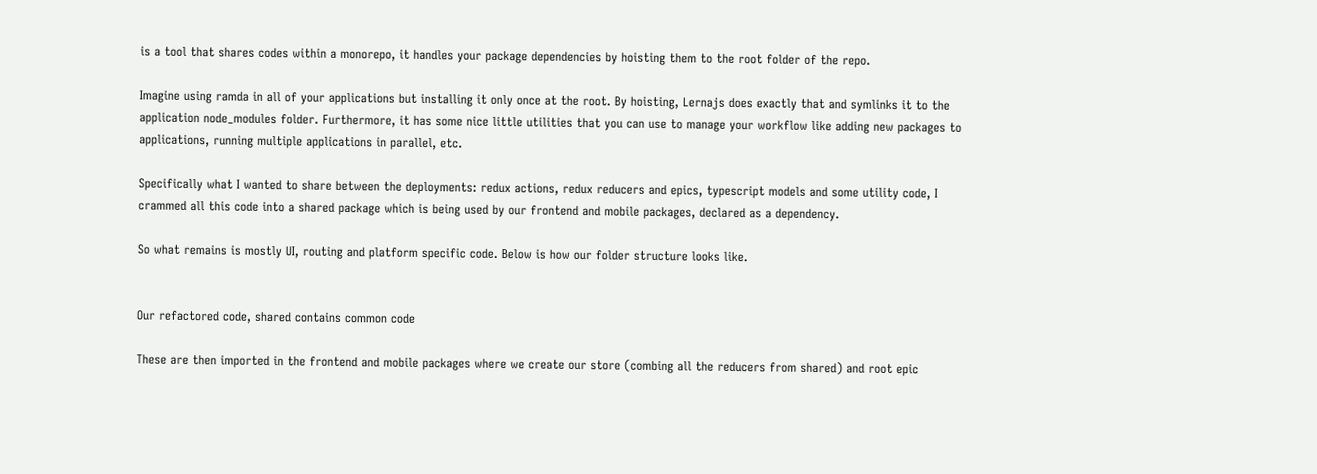is a tool that shares codes within a monorepo, it handles your package dependencies by hoisting them to the root folder of the repo.

Imagine using ramda in all of your applications but installing it only once at the root. By hoisting, Lernajs does exactly that and symlinks it to the application node_modules folder. Furthermore, it has some nice little utilities that you can use to manage your workflow like adding new packages to applications, running multiple applications in parallel, etc.

Specifically what I wanted to share between the deployments: redux actions, redux reducers and epics, typescript models and some utility code, I crammed all this code into a shared package which is being used by our frontend and mobile packages, declared as a dependency.

So what remains is mostly UI, routing and platform specific code. Below is how our folder structure looks like.


Our refactored code, shared contains common code

These are then imported in the frontend and mobile packages where we create our store (combing all the reducers from shared) and root epic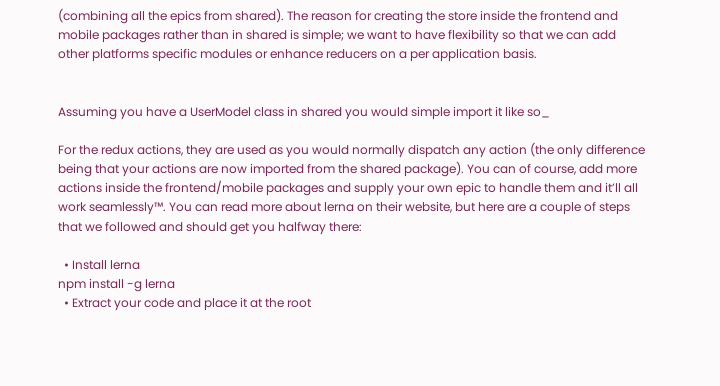(combining all the epics from shared). The reason for creating the store inside the frontend and mobile packages rather than in shared is simple; we want to have flexibility so that we can add other platforms specific modules or enhance reducers on a per application basis.


Assuming you have a UserModel class in shared you would simple import it like so_

For the redux actions, they are used as you would normally dispatch any action (the only difference being that your actions are now imported from the shared package). You can of course, add more actions inside the frontend/mobile packages and supply your own epic to handle them and it’ll all work seamlessly™. You can read more about lerna on their website, but here are a couple of steps that we followed and should get you halfway there:

  • Install lerna
npm install -g lerna
  • Extract your code and place it at the root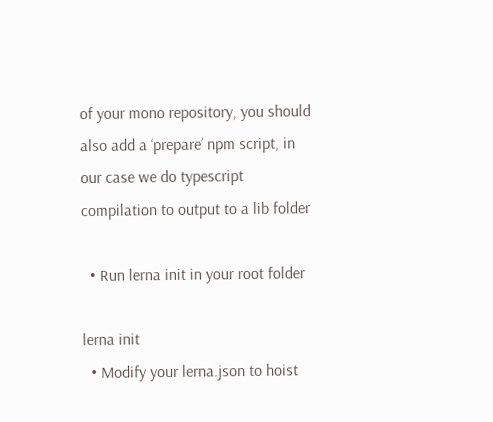of your mono repository, you should also add a ‘prepare’ npm script, in our case we do typescript compilation to output to a lib folder

  • Run lerna init in your root folder

lerna init
  • Modify your lerna.json to hoist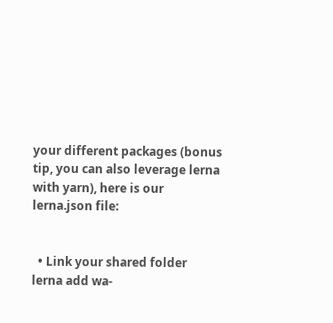your different packages (bonus tip, you can also leverage lerna with yarn), here is our lerna.json file:


  • Link your shared folder
lerna add wa-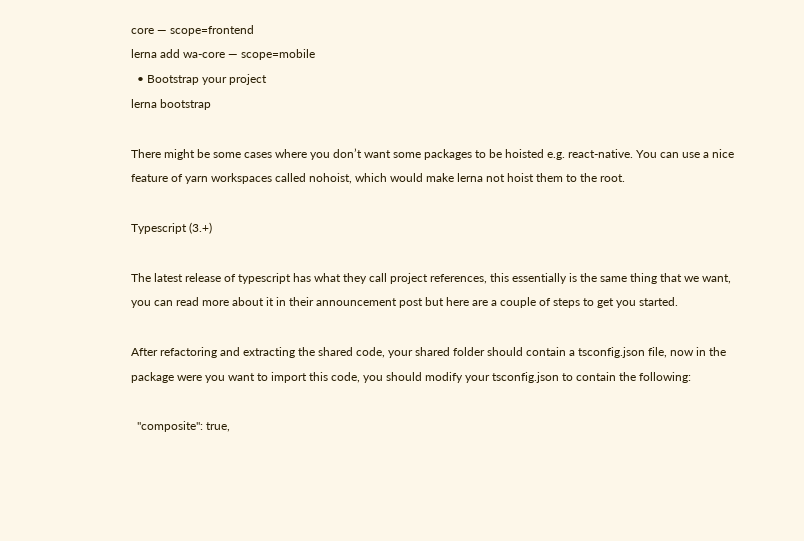core — scope=frontend
lerna add wa-core — scope=mobile
  • Bootstrap your project
lerna bootstrap

There might be some cases where you don’t want some packages to be hoisted e.g. react-native. You can use a nice feature of yarn workspaces called nohoist, which would make lerna not hoist them to the root.

Typescript (3.+)

The latest release of typescript has what they call project references, this essentially is the same thing that we want, you can read more about it in their announcement post but here are a couple of steps to get you started.

After refactoring and extracting the shared code, your shared folder should contain a tsconfig.json file, now in the package were you want to import this code, you should modify your tsconfig.json to contain the following:

  "composite": true,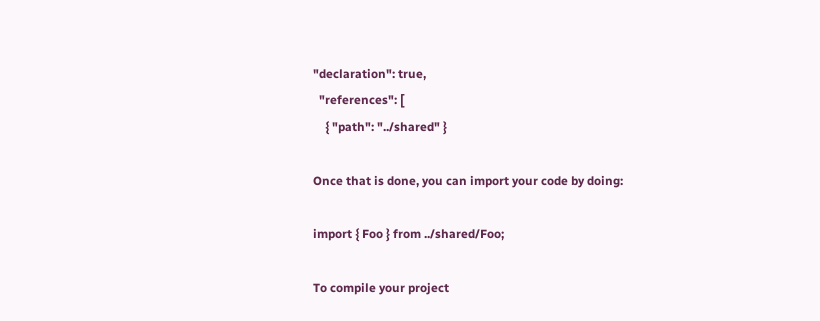"declaration": true,
  "references": [
    { "path": "../shared" }

Once that is done, you can import your code by doing:

import { Foo } from ../shared/Foo;

To compile your project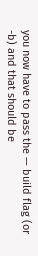you now have to pass the — build flag (or -b) and that should be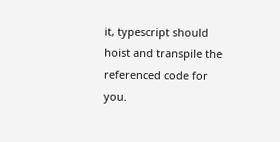it, typescript should hoist and transpile the referenced code for you.